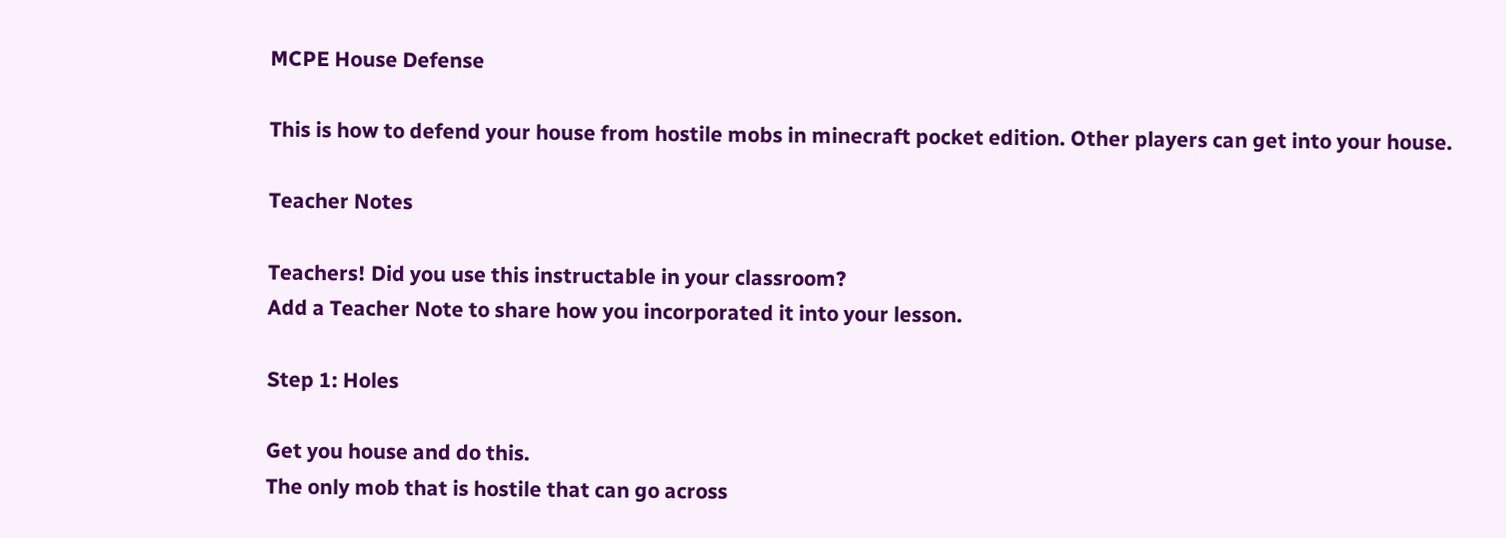MCPE House Defense

This is how to defend your house from hostile mobs in minecraft pocket edition. Other players can get into your house.

Teacher Notes

Teachers! Did you use this instructable in your classroom?
Add a Teacher Note to share how you incorporated it into your lesson.

Step 1: Holes

Get you house and do this.
The only mob that is hostile that can go across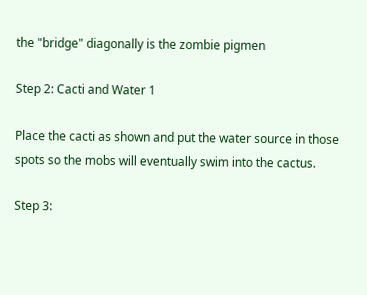the "bridge" diagonally is the zombie pigmen

Step 2: Cacti and Water 1

Place the cacti as shown and put the water source in those spots so the mobs will eventually swim into the cactus.

Step 3: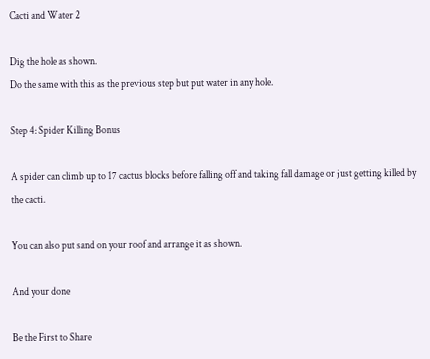Cacti and Water 2

Dig the hole as shown.
Do the same with this as the previous step but put water in any hole.

Step 4: Spider Killing Bonus

A spider can climb up to 17 cactus blocks before falling off and taking fall damage or just getting killed by the cacti.

You can also put sand on your roof and arrange it as shown.

And your done

Be the First to Share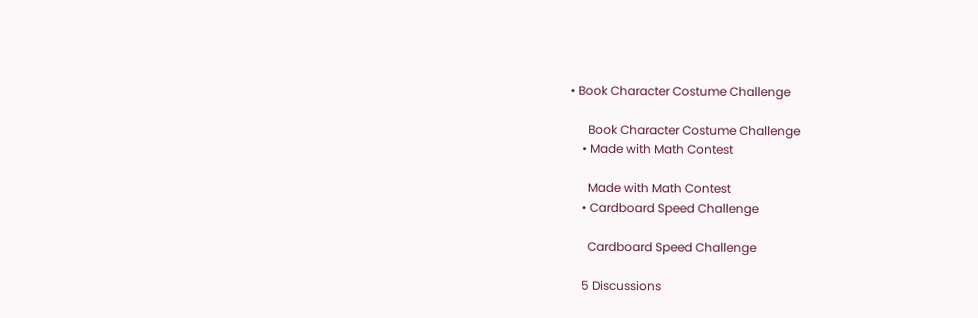• Book Character Costume Challenge

      Book Character Costume Challenge
    • Made with Math Contest

      Made with Math Contest
    • Cardboard Speed Challenge

      Cardboard Speed Challenge

    5 Discussions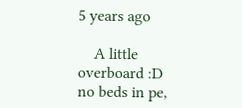5 years ago

    A little overboard :D no beds in pe,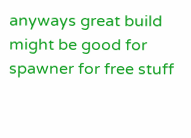anyways great build might be good for spawner for free stuff